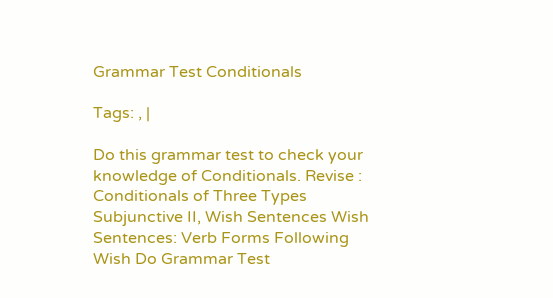Grammar Test Conditionals

Tags: , |

Do this grammar test to check your knowledge of Conditionals. Revise : Conditionals of Three Types Subjunctive II, Wish Sentences Wish Sentences: Verb Forms Following Wish Do Grammar Test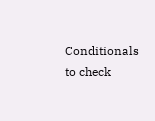Conditionals to check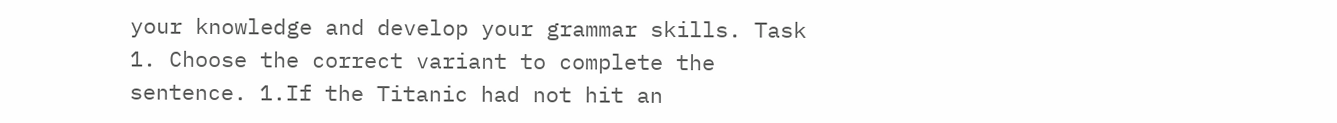your knowledge and develop your grammar skills. Task 1. Choose the correct variant to complete the sentence. 1.If the Titanic had not hit an